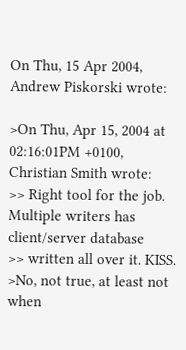On Thu, 15 Apr 2004, Andrew Piskorski wrote:

>On Thu, Apr 15, 2004 at 02:16:01PM +0100, Christian Smith wrote:
>> Right tool for the job. Multiple writers has client/server database
>> written all over it. KISS.
>No, not true, at least not when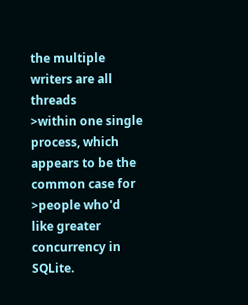the multiple writers are all threads
>within one single process, which appears to be the common case for
>people who'd like greater concurrency in SQLite.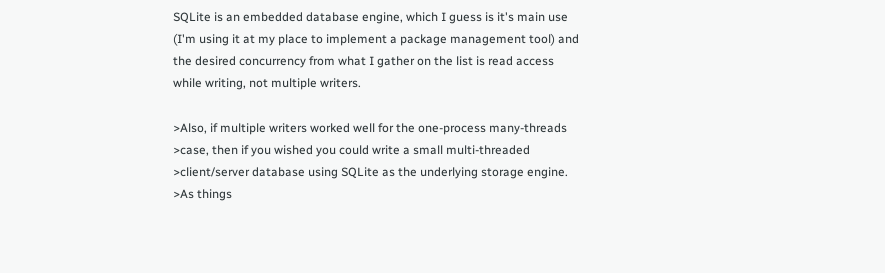SQLite is an embedded database engine, which I guess is it's main use
(I'm using it at my place to implement a package management tool) and
the desired concurrency from what I gather on the list is read access
while writing, not multiple writers.

>Also, if multiple writers worked well for the one-process many-threads
>case, then if you wished you could write a small multi-threaded
>client/server database using SQLite as the underlying storage engine.
>As things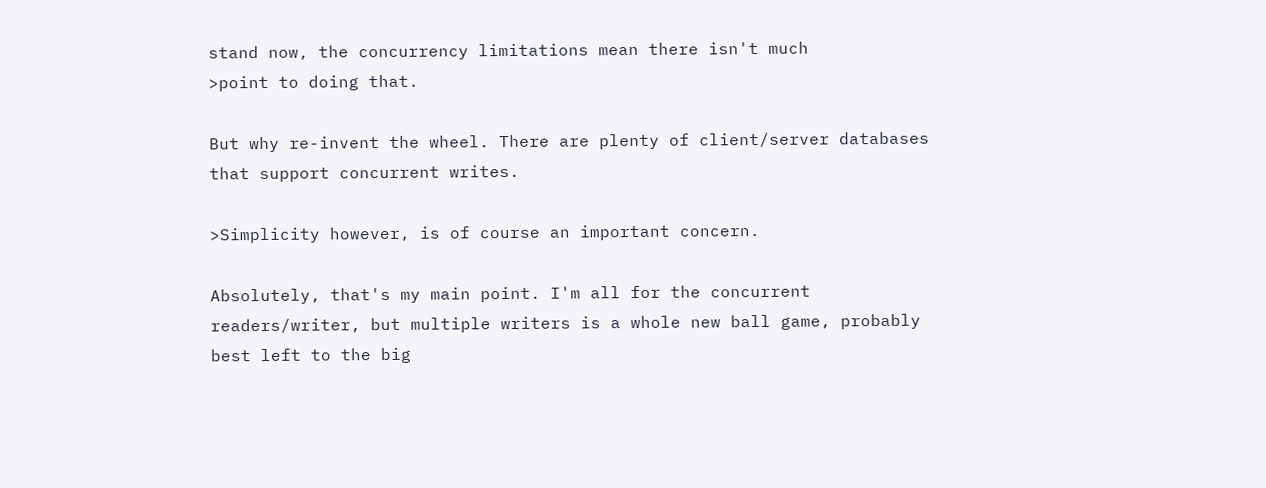stand now, the concurrency limitations mean there isn't much
>point to doing that.

But why re-invent the wheel. There are plenty of client/server databases
that support concurrent writes.

>Simplicity however, is of course an important concern.

Absolutely, that's my main point. I'm all for the concurrent
readers/writer, but multiple writers is a whole new ball game, probably
best left to the big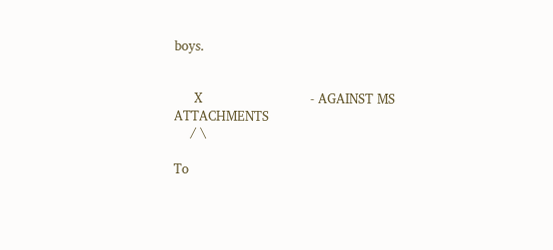boys.


     X                           - AGAINST MS ATTACHMENTS
    / \

To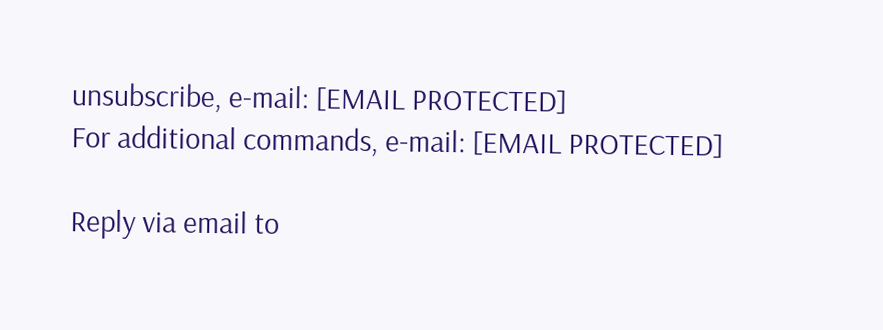unsubscribe, e-mail: [EMAIL PROTECTED]
For additional commands, e-mail: [EMAIL PROTECTED]

Reply via email to